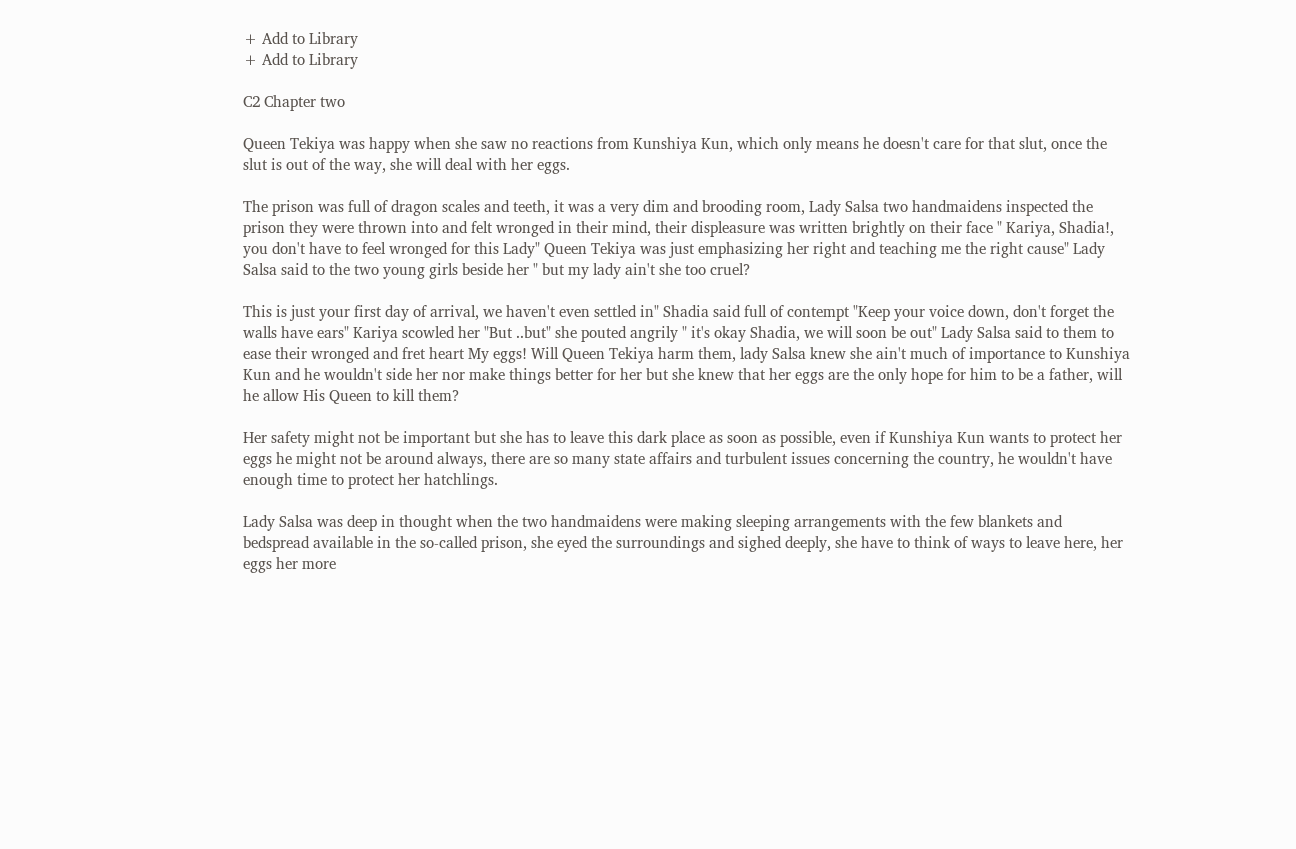+ Add to Library
+ Add to Library

C2 Chapter two

Queen Tekiya was happy when she saw no reactions from Kunshiya Kun, which only means he doesn't care for that slut, once the slut is out of the way, she will deal with her eggs.

The prison was full of dragon scales and teeth, it was a very dim and brooding room, Lady Salsa two handmaidens inspected the prison they were thrown into and felt wronged in their mind, their displeasure was written brightly on their face " Kariya, Shadia!, you don't have to feel wronged for this Lady" Queen Tekiya was just emphasizing her right and teaching me the right cause" Lady Salsa said to the two young girls beside her " but my lady ain't she too cruel?

This is just your first day of arrival, we haven't even settled in" Shadia said full of contempt "Keep your voice down, don't forget the walls have ears" Kariya scowled her "But ..but" she pouted angrily " it's okay Shadia, we will soon be out" Lady Salsa said to them to ease their wronged and fret heart My eggs! Will Queen Tekiya harm them, lady Salsa knew she ain't much of importance to Kunshiya Kun and he wouldn't side her nor make things better for her but she knew that her eggs are the only hope for him to be a father, will he allow His Queen to kill them?

Her safety might not be important but she has to leave this dark place as soon as possible, even if Kunshiya Kun wants to protect her eggs he might not be around always, there are so many state affairs and turbulent issues concerning the country, he wouldn't have enough time to protect her hatchlings.

Lady Salsa was deep in thought when the two handmaidens were making sleeping arrangements with the few blankets and bedspread available in the so-called prison, she eyed the surroundings and sighed deeply, she have to think of ways to leave here, her eggs her more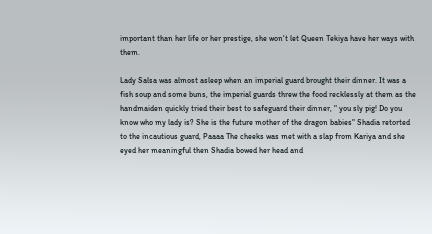important than her life or her prestige, she won't let Queen Tekiya have her ways with them.

Lady Salsa was almost asleep when an imperial guard brought their dinner. It was a fish soup and some buns, the imperial guards threw the food recklessly at them as the handmaiden quickly tried their best to safeguard their dinner, " you sly pig! Do you know who my lady is? She is the future mother of the dragon babies" Shadia retorted to the incautious guard, Paaaa The cheeks was met with a slap from Kariya and she eyed her meaningful then Shadia bowed her head and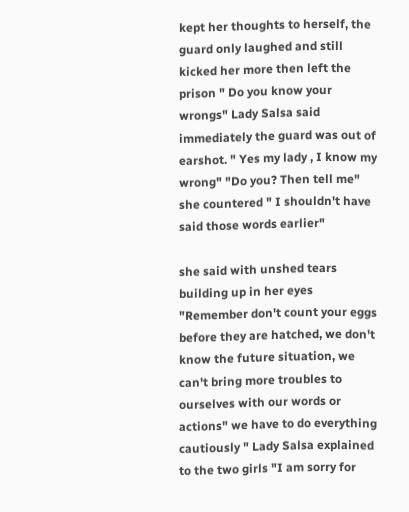kept her thoughts to herself, the guard only laughed and still kicked her more then left the prison " Do you know your wrongs" Lady Salsa said immediately the guard was out of earshot. " Yes my lady , I know my wrong" "Do you? Then tell me" she countered " I shouldn't have said those words earlier"

she said with unshed tears building up in her eyes "Remember don't count your eggs before they are hatched, we don't know the future situation, we can't bring more troubles to ourselves with our words or actions" we have to do everything cautiously " Lady Salsa explained to the two girls "I am sorry for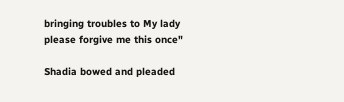bringing troubles to My lady please forgive me this once"

Shadia bowed and pleaded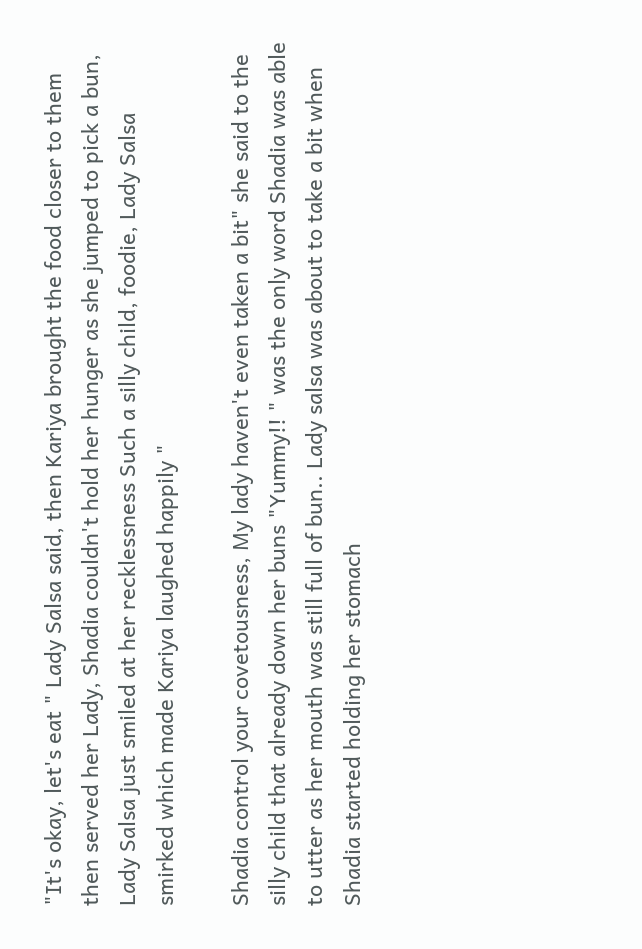"It's okay, let's eat " Lady Salsa said, then Kariya brought the food closer to them then served her Lady, Shadia couldn't hold her hunger as she jumped to pick a bun, Lady Salsa just smiled at her recklessness Such a silly child, foodie, Lady Salsa smirked which made Kariya laughed happily "

Shadia control your covetousness, My lady haven't even taken a bit" she said to the silly child that already down her buns "Yummy!! " was the only word Shadia was able to utter as her mouth was still full of bun.. Lady salsa was about to take a bit when Shadia started holding her stomach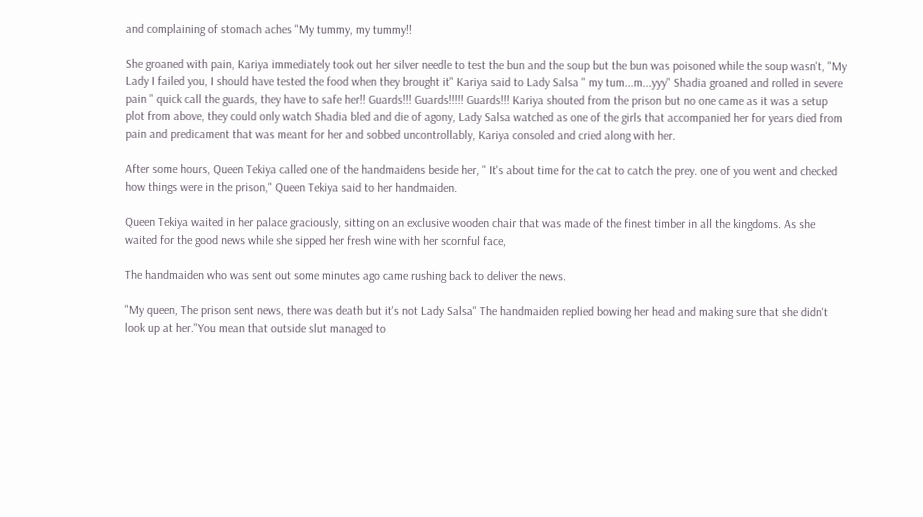and complaining of stomach aches "My tummy, my tummy!!

She groaned with pain, Kariya immediately took out her silver needle to test the bun and the soup but the bun was poisoned while the soup wasn't, "My Lady I failed you, I should have tested the food when they brought it" Kariya said to Lady Salsa " my tum...m...yyy" Shadia groaned and rolled in severe pain " quick call the guards, they have to safe her!! Guards!!! Guards!!!!! Guards!!! Kariya shouted from the prison but no one came as it was a setup plot from above, they could only watch Shadia bled and die of agony, Lady Salsa watched as one of the girls that accompanied her for years died from pain and predicament that was meant for her and sobbed uncontrollably, Kariya consoled and cried along with her.

After some hours, Queen Tekiya called one of the handmaidens beside her, " It's about time for the cat to catch the prey. one of you went and checked how things were in the prison," Queen Tekiya said to her handmaiden.

Queen Tekiya waited in her palace graciously, sitting on an exclusive wooden chair that was made of the finest timber in all the kingdoms. As she waited for the good news while she sipped her fresh wine with her scornful face,

The handmaiden who was sent out some minutes ago came rushing back to deliver the news.

"My queen, The prison sent news, there was death but it's not Lady Salsa" The handmaiden replied bowing her head and making sure that she didn't look up at her."You mean that outside slut managed to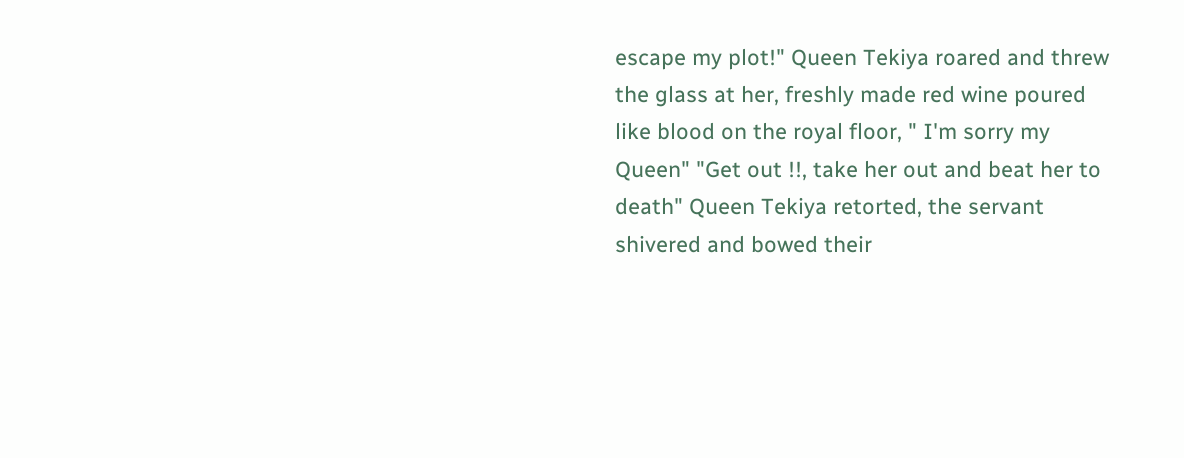escape my plot!" Queen Tekiya roared and threw the glass at her, freshly made red wine poured like blood on the royal floor, " I'm sorry my Queen" "Get out !!, take her out and beat her to death" Queen Tekiya retorted, the servant shivered and bowed their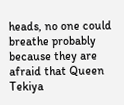heads, no one could breathe probably because they are afraid that Queen Tekiya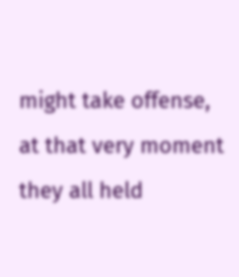might take offense, at that very moment they all held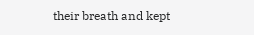their breath and kept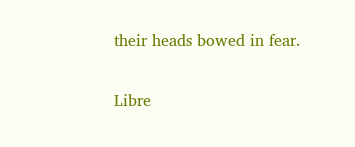their heads bowed in fear.

Libre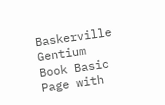Baskerville
Gentium Book Basic
Page with